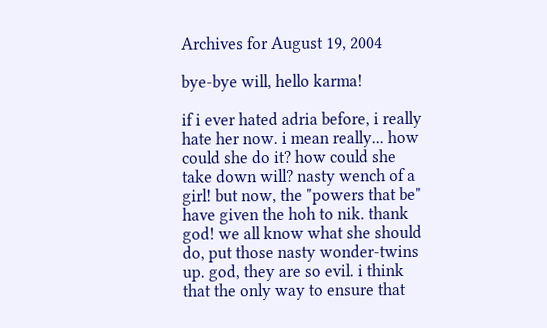Archives for August 19, 2004

bye-bye will, hello karma!

if i ever hated adria before, i really hate her now. i mean really... how could she do it? how could she take down will? nasty wench of a girl! but now, the "powers that be" have given the hoh to nik. thank god! we all know what she should do, put those nasty wonder-twins up. god, they are so evil. i think that the only way to ensure that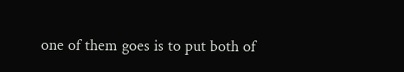one of them goes is to put both of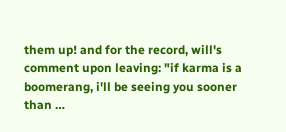them up! and for the record, will's comment upon leaving: "if karma is a boomerang, i'll be seeing you sooner than …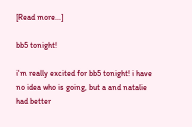[Read more...]

bb5 tonight!

i'm really excited for bb5 tonight! i have no idea who is going, but a and natalie had better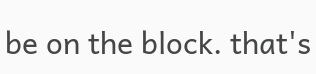be on the block. that's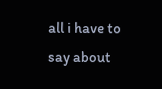all i have to say about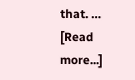that. … [Read more...]